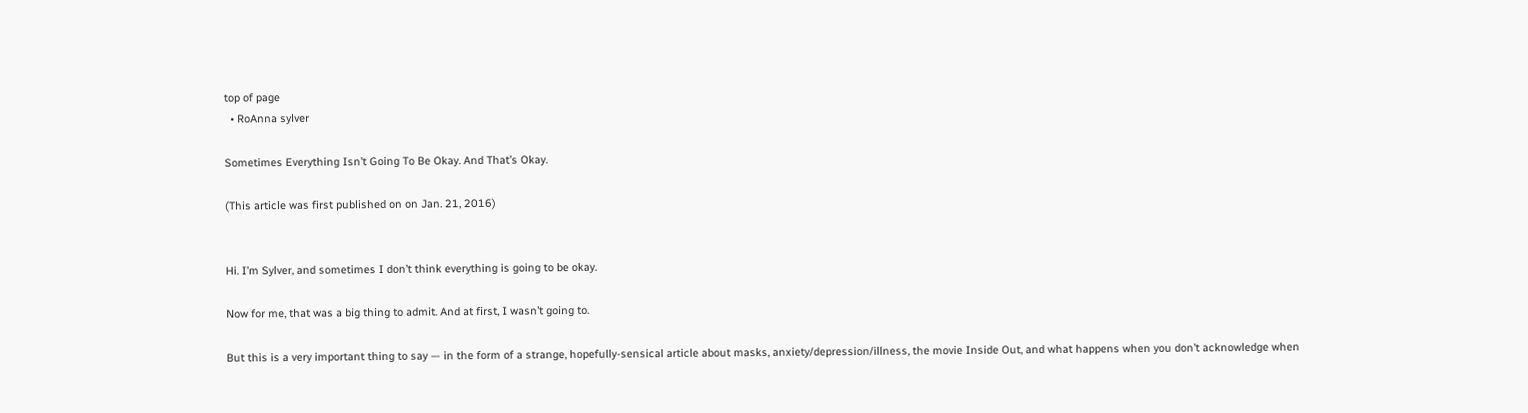top of page
  • RoAnna sylver

Sometimes Everything Isn’t Going To Be Okay. And That’s Okay.

(This article was first published on on Jan. 21, 2016)


Hi. I’m Sylver, and sometimes I don’t think everything is going to be okay.

Now for me, that was a big thing to admit. And at first, I wasn’t going to.

But this is a very important thing to say — in the form of a strange, hopefully-sensical article about masks, anxiety/depression/illness, the movie Inside Out, and what happens when you don’t acknowledge when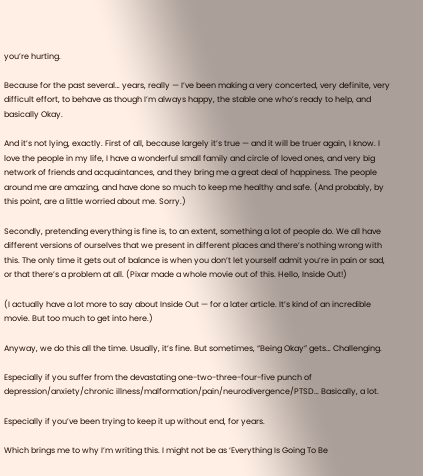you’re hurting.

Because for the past several… years, really — I’ve been making a very concerted, very definite, very difficult effort, to behave as though I’m always happy, the stable one who’s ready to help, and basically Okay.

And it’s not lying, exactly. First of all, because largely it’s true — and it will be truer again, I know. I love the people in my life, I have a wonderful small family and circle of loved ones, and very big network of friends and acquaintances, and they bring me a great deal of happiness. The people around me are amazing, and have done so much to keep me healthy and safe. (And probably, by this point, are a little worried about me. Sorry.)

Secondly, pretending everything is fine is, to an extent, something a lot of people do. We all have different versions of ourselves that we present in different places and there’s nothing wrong with this. The only time it gets out of balance is when you don’t let yourself admit you’re in pain or sad, or that there’s a problem at all. (Pixar made a whole movie out of this. Hello, Inside Out!)

(I actually have a lot more to say about Inside Out — for a later article. It’s kind of an incredible movie. But too much to get into here.)

Anyway, we do this all the time. Usually, it’s fine. But sometimes, “Being Okay” gets… Challenging.

Especially if you suffer from the devastating one-two-three-four-five punch of depression/anxiety/chronic illness/malformation/pain/neurodivergence/PTSD… Basically, a lot.

Especially if you’ve been trying to keep it up without end, for years.

Which brings me to why I’m writing this. I might not be as ‘Everything Is Going To Be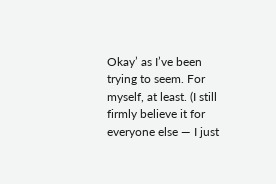Okay’ as I’ve been trying to seem. For myself, at least. (I still firmly believe it for everyone else — I just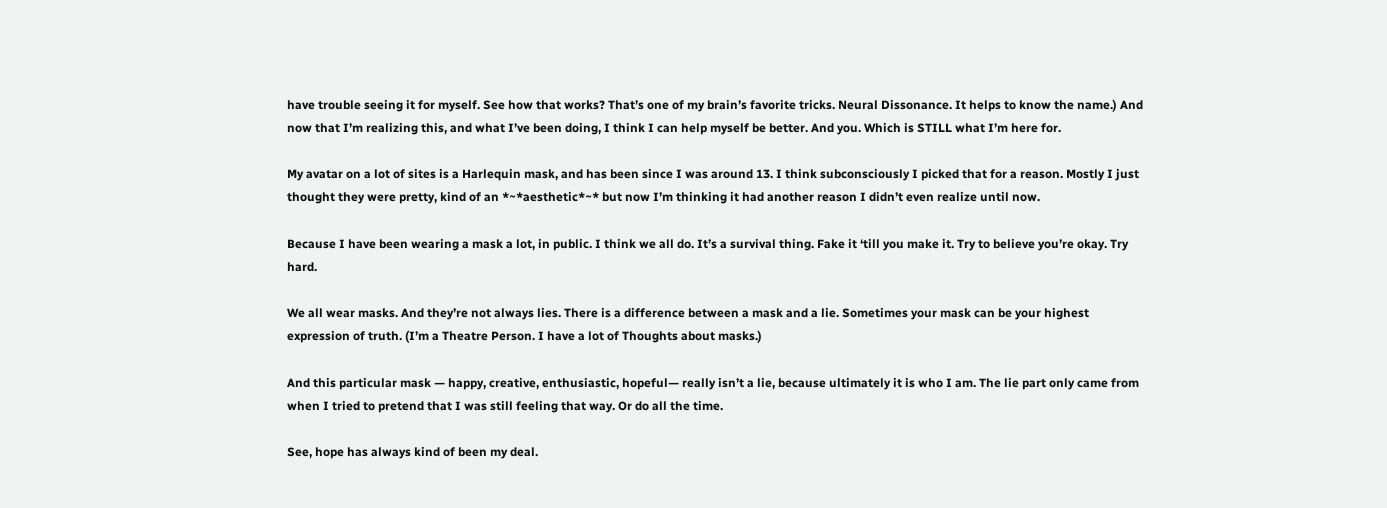have trouble seeing it for myself. See how that works? That’s one of my brain’s favorite tricks. Neural Dissonance. It helps to know the name.) And now that I’m realizing this, and what I’ve been doing, I think I can help myself be better. And you. Which is STILL what I’m here for.

My avatar on a lot of sites is a Harlequin mask, and has been since I was around 13. I think subconsciously I picked that for a reason. Mostly I just thought they were pretty, kind of an *~*aesthetic*~* but now I’m thinking it had another reason I didn’t even realize until now.

Because I have been wearing a mask a lot, in public. I think we all do. It’s a survival thing. Fake it ‘till you make it. Try to believe you’re okay. Try hard.

We all wear masks. And they’re not always lies. There is a difference between a mask and a lie. Sometimes your mask can be your highest expression of truth. (I’m a Theatre Person. I have a lot of Thoughts about masks.)

And this particular mask — happy, creative, enthusiastic, hopeful— really isn’t a lie, because ultimately it is who I am. The lie part only came from when I tried to pretend that I was still feeling that way. Or do all the time.

See, hope has always kind of been my deal.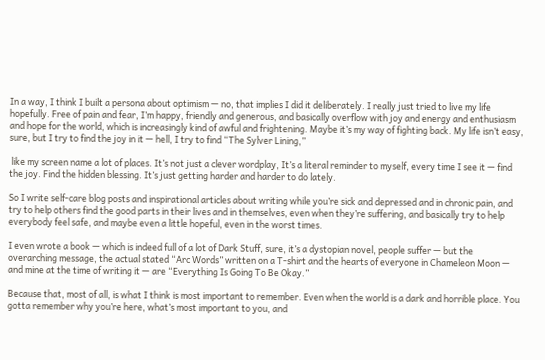In a way, I think I built a persona about optimism — no, that implies I did it deliberately. I really just tried to live my life hopefully. Free of pain and fear, I’m happy, friendly and generous, and basically overflow with joy and energy and enthusiasm and hope for the world, which is increasingly kind of awful and frightening. Maybe it’s my way of fighting back. My life isn’t easy, sure, but I try to find the joy in it — hell, I try to find “The Sylver Lining,”

 like my screen name a lot of places. It’s not just a clever wordplay, It’s a literal reminder to myself, every time I see it — find the joy. Find the hidden blessing. It’s just getting harder and harder to do lately.

So I write self-care blog posts and inspirational articles about writing while you’re sick and depressed and in chronic pain, and try to help others find the good parts in their lives and in themselves, even when they’re suffering, and basically try to help everybody feel safe, and maybe even a little hopeful, even in the worst times.

I even wrote a book — which is indeed full of a lot of Dark Stuff, sure, it’s a dystopian novel, people suffer — but the overarching message, the actual stated “Arc Words” written on a T-shirt and the hearts of everyone in Chameleon Moon — and mine at the time of writing it — are “Everything Is Going To Be Okay.”

Because that, most of all, is what I think is most important to remember. Even when the world is a dark and horrible place. You gotta remember why you’re here, what’s most important to you, and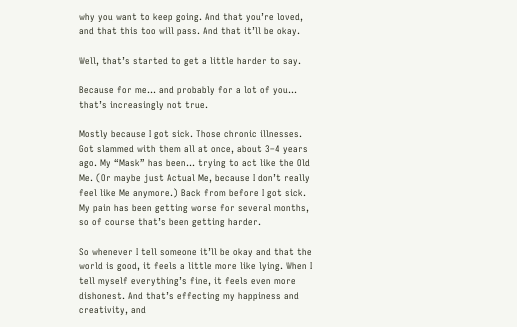why you want to keep going. And that you’re loved, and that this too will pass. And that it’ll be okay.

Well, that’s started to get a little harder to say.

Because for me… and probably for a lot of you… that’s increasingly not true.

Mostly because I got sick. Those chronic illnesses. Got slammed with them all at once, about 3–4 years ago. My “Mask” has been… trying to act like the Old Me. (Or maybe just Actual Me, because I don’t really feel like Me anymore.) Back from before I got sick. My pain has been getting worse for several months, so of course that’s been getting harder.

So whenever I tell someone it’ll be okay and that the world is good, it feels a little more like lying. When I tell myself everything’s fine, it feels even more dishonest. And that’s effecting my happiness and creativity, and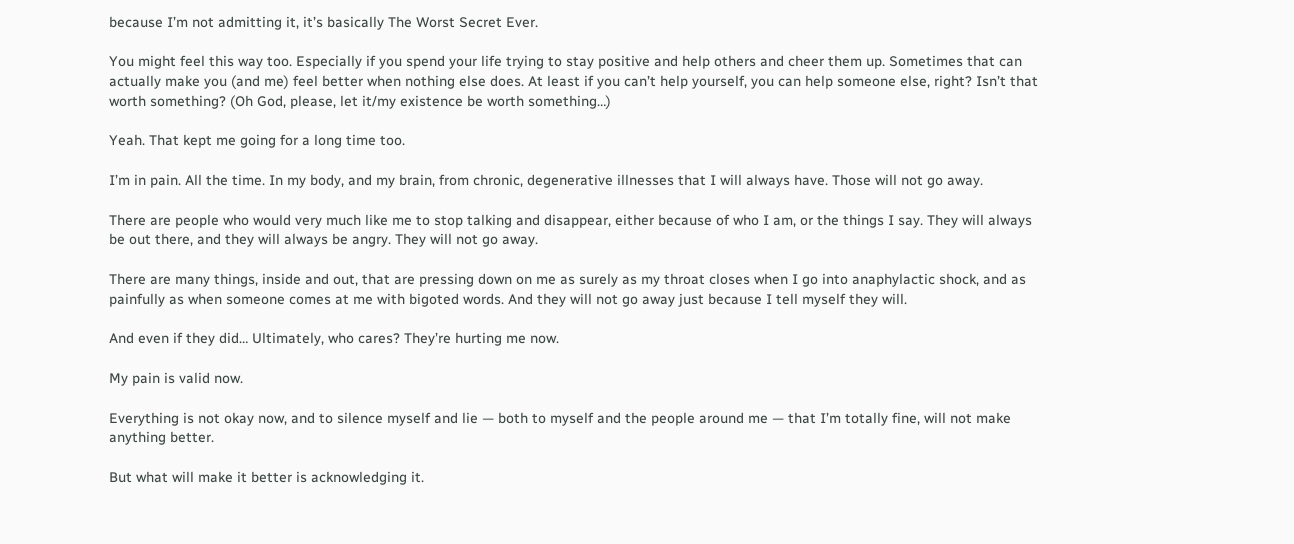because I’m not admitting it, it’s basically The Worst Secret Ever.

You might feel this way too. Especially if you spend your life trying to stay positive and help others and cheer them up. Sometimes that can actually make you (and me) feel better when nothing else does. At least if you can’t help yourself, you can help someone else, right? Isn’t that worth something? (Oh God, please, let it/my existence be worth something…)

Yeah. That kept me going for a long time too.

I’m in pain. All the time. In my body, and my brain, from chronic, degenerative illnesses that I will always have. Those will not go away.

There are people who would very much like me to stop talking and disappear, either because of who I am, or the things I say. They will always be out there, and they will always be angry. They will not go away.

There are many things, inside and out, that are pressing down on me as surely as my throat closes when I go into anaphylactic shock, and as painfully as when someone comes at me with bigoted words. And they will not go away just because I tell myself they will.

And even if they did… Ultimately, who cares? They’re hurting me now.

My pain is valid now.

Everything is not okay now, and to silence myself and lie — both to myself and the people around me — that I’m totally fine, will not make anything better.

But what will make it better is acknowledging it.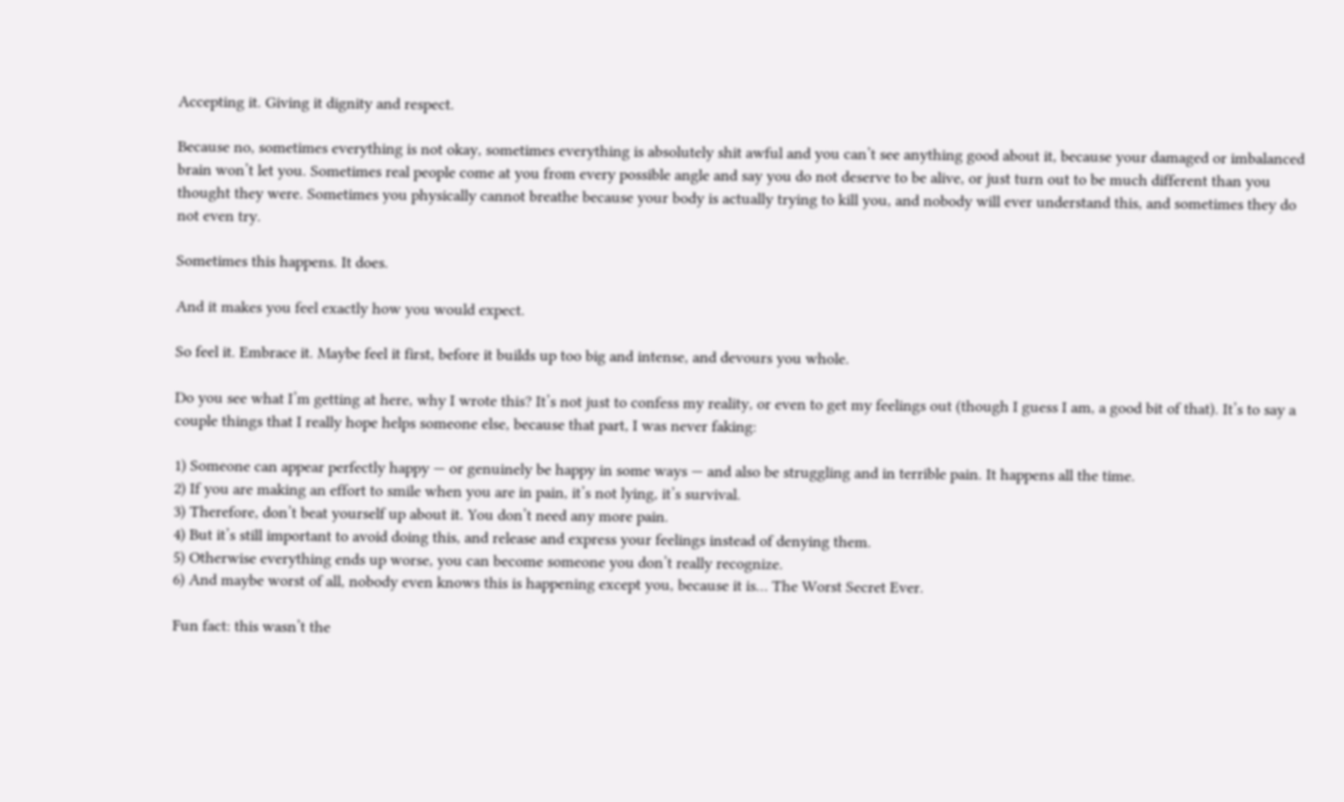Accepting it. Giving it dignity and respect.

Because no, sometimes everything is not okay, sometimes everything is absolutely shit awful and you can’t see anything good about it, because your damaged or imbalanced brain won’t let you. Sometimes real people come at you from every possible angle and say you do not deserve to be alive, or just turn out to be much different than you thought they were. Sometimes you physically cannot breathe because your body is actually trying to kill you, and nobody will ever understand this, and sometimes they do not even try.

Sometimes this happens. It does.

And it makes you feel exactly how you would expect.

So feel it. Embrace it. Maybe feel it first, before it builds up too big and intense, and devours you whole.

Do you see what I’m getting at here, why I wrote this? It’s not just to confess my reality, or even to get my feelings out (though I guess I am, a good bit of that). It’s to say a couple things that I really hope helps someone else, because that part, I was never faking:

1) Someone can appear perfectly happy — or genuinely be happy in some ways — and also be struggling and in terrible pain. It happens all the time.
2) If you are making an effort to smile when you are in pain, it’s not lying, it’s survival.
3) Therefore, don’t beat yourself up about it. You don’t need any more pain.
4) But it’s still important to avoid doing this, and release and express your feelings instead of denying them.
5) Otherwise everything ends up worse, you can become someone you don’t really recognize.
6) And maybe worst of all, nobody even knows this is happening except you, because it is… The Worst Secret Ever.

Fun fact: this wasn’t the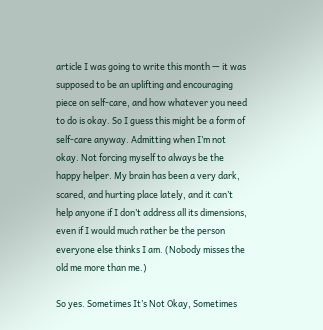article I was going to write this month — it was supposed to be an uplifting and encouraging piece on self-care, and how whatever you need to do is okay. So I guess this might be a form of self-care anyway. Admitting when I’m not okay. Not forcing myself to always be the happy helper. My brain has been a very dark, scared, and hurting place lately, and it can’t help anyone if I don’t address all its dimensions, even if I would much rather be the person everyone else thinks I am. (Nobody misses the old me more than me.)

So yes. Sometimes It’s Not Okay, Sometimes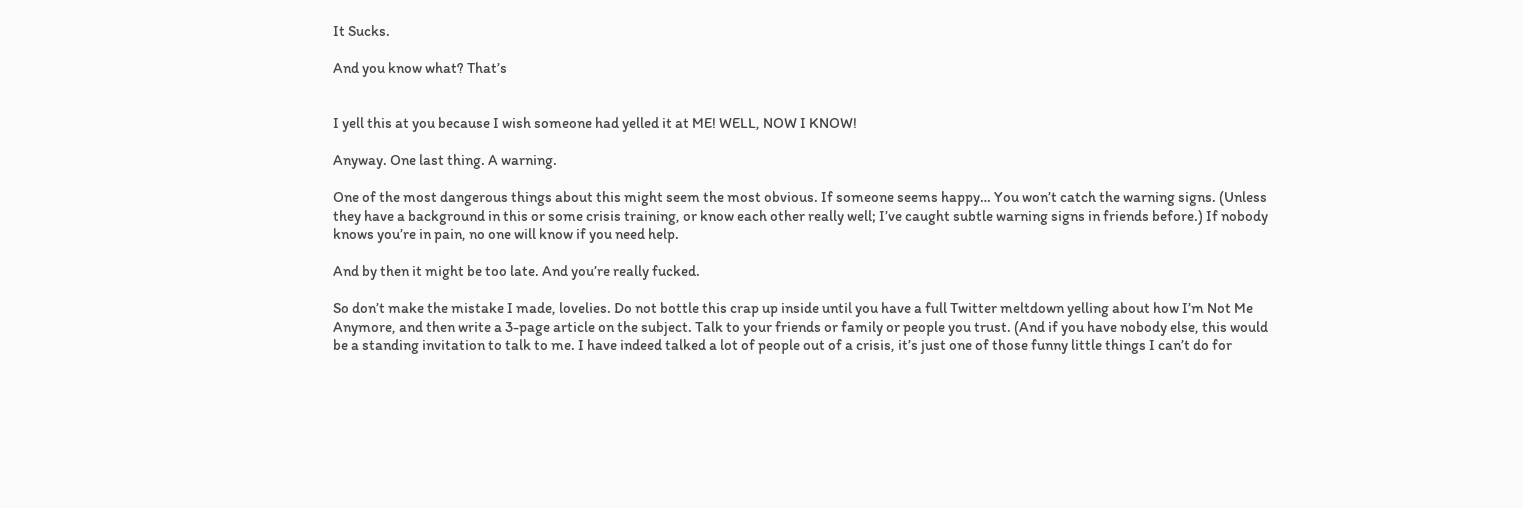It Sucks.

And you know what? That’s


I yell this at you because I wish someone had yelled it at ME! WELL, NOW I KNOW!

Anyway. One last thing. A warning.

One of the most dangerous things about this might seem the most obvious. If someone seems happy… You won’t catch the warning signs. (Unless they have a background in this or some crisis training, or know each other really well; I’ve caught subtle warning signs in friends before.) If nobody knows you’re in pain, no one will know if you need help.

And by then it might be too late. And you’re really fucked.

So don’t make the mistake I made, lovelies. Do not bottle this crap up inside until you have a full Twitter meltdown yelling about how I’m Not Me Anymore, and then write a 3-page article on the subject. Talk to your friends or family or people you trust. (And if you have nobody else, this would be a standing invitation to talk to me. I have indeed talked a lot of people out of a crisis, it’s just one of those funny little things I can’t do for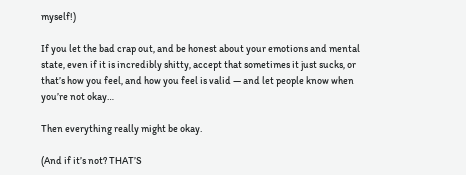myself!)

If you let the bad crap out, and be honest about your emotions and mental state, even if it is incredibly shitty, accept that sometimes it just sucks, or that’s how you feel, and how you feel is valid — and let people know when you’re not okay…

Then everything really might be okay.

(And if it’s not? THAT’S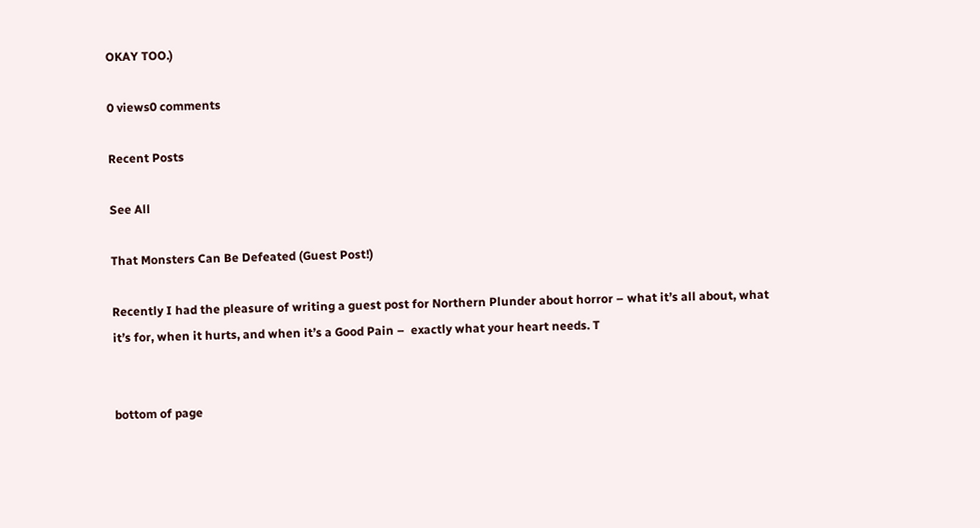OKAY TOO.)

0 views0 comments

Recent Posts

See All

That Monsters Can Be Defeated (Guest Post!)

Recently I had the pleasure of writing a guest post for Northern Plunder about horror – what it’s all about, what it’s for, when it hurts, and when it’s a Good Pain –  exactly what your heart needs. T


bottom of page